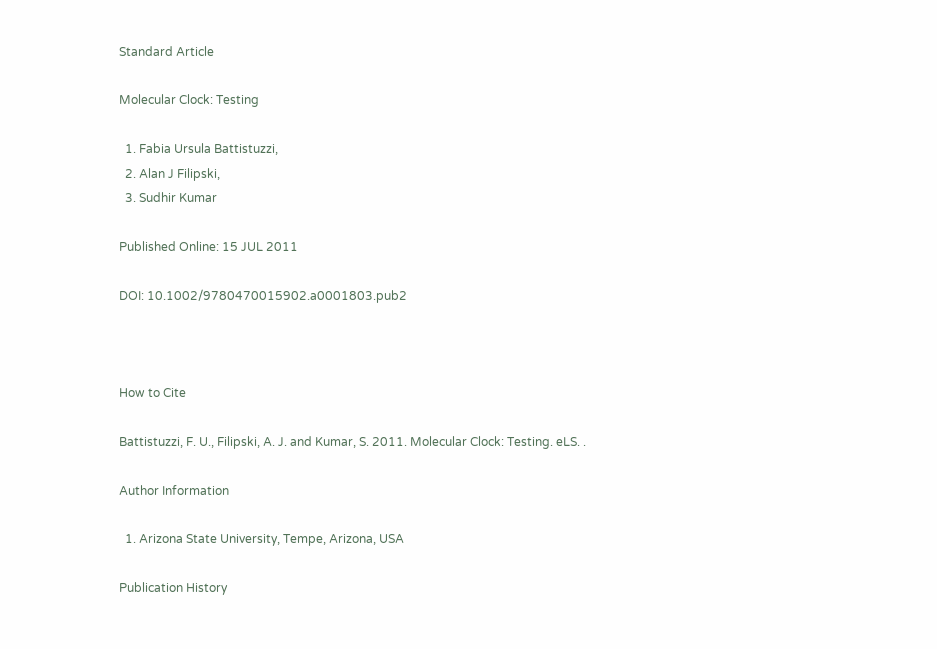Standard Article

Molecular Clock: Testing

  1. Fabia Ursula Battistuzzi,
  2. Alan J Filipski,
  3. Sudhir Kumar

Published Online: 15 JUL 2011

DOI: 10.1002/9780470015902.a0001803.pub2



How to Cite

Battistuzzi, F. U., Filipski, A. J. and Kumar, S. 2011. Molecular Clock: Testing. eLS. .

Author Information

  1. Arizona State University, Tempe, Arizona, USA

Publication History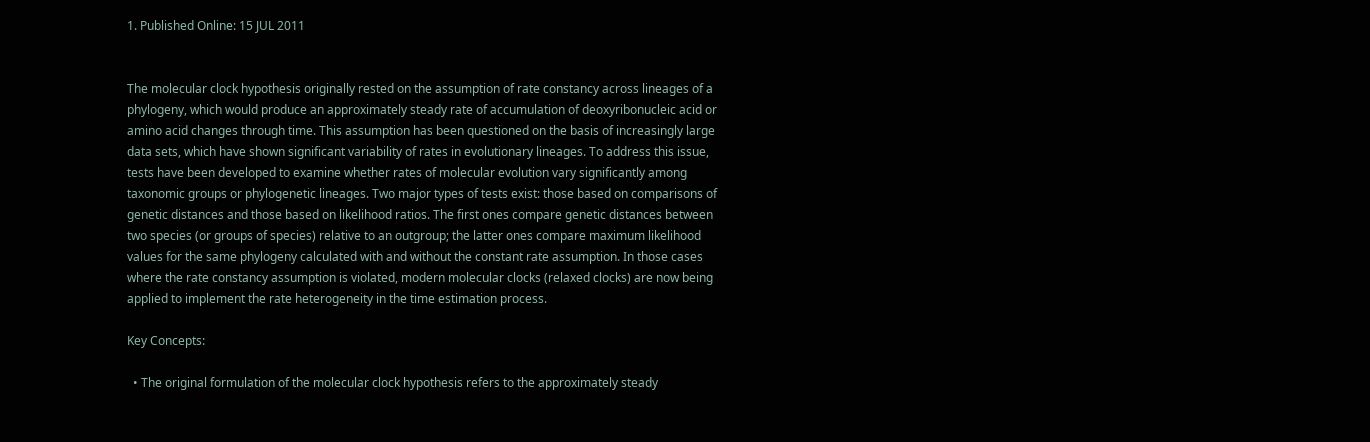1. Published Online: 15 JUL 2011


The molecular clock hypothesis originally rested on the assumption of rate constancy across lineages of a phylogeny, which would produce an approximately steady rate of accumulation of deoxyribonucleic acid or amino acid changes through time. This assumption has been questioned on the basis of increasingly large data sets, which have shown significant variability of rates in evolutionary lineages. To address this issue, tests have been developed to examine whether rates of molecular evolution vary significantly among taxonomic groups or phylogenetic lineages. Two major types of tests exist: those based on comparisons of genetic distances and those based on likelihood ratios. The first ones compare genetic distances between two species (or groups of species) relative to an outgroup; the latter ones compare maximum likelihood values for the same phylogeny calculated with and without the constant rate assumption. In those cases where the rate constancy assumption is violated, modern molecular clocks (relaxed clocks) are now being applied to implement the rate heterogeneity in the time estimation process.

Key Concepts:

  • The original formulation of the molecular clock hypothesis refers to the approximately steady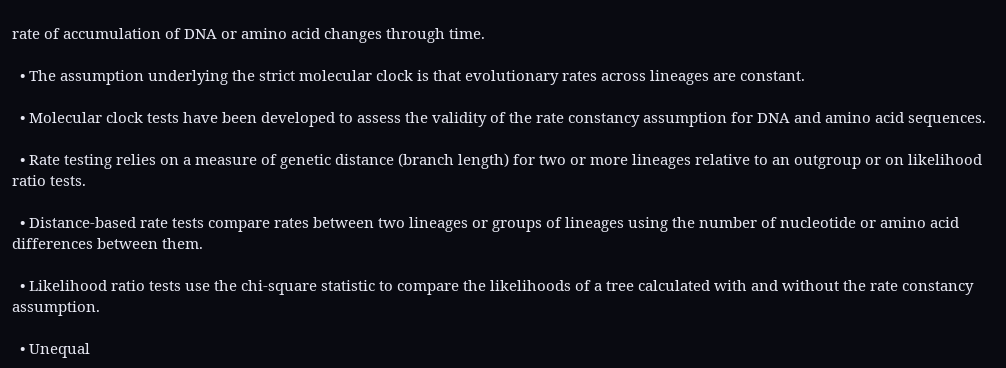rate of accumulation of DNA or amino acid changes through time.

  • The assumption underlying the strict molecular clock is that evolutionary rates across lineages are constant.

  • Molecular clock tests have been developed to assess the validity of the rate constancy assumption for DNA and amino acid sequences.

  • Rate testing relies on a measure of genetic distance (branch length) for two or more lineages relative to an outgroup or on likelihood ratio tests.

  • Distance-based rate tests compare rates between two lineages or groups of lineages using the number of nucleotide or amino acid differences between them.

  • Likelihood ratio tests use the chi-square statistic to compare the likelihoods of a tree calculated with and without the rate constancy assumption.

  • Unequal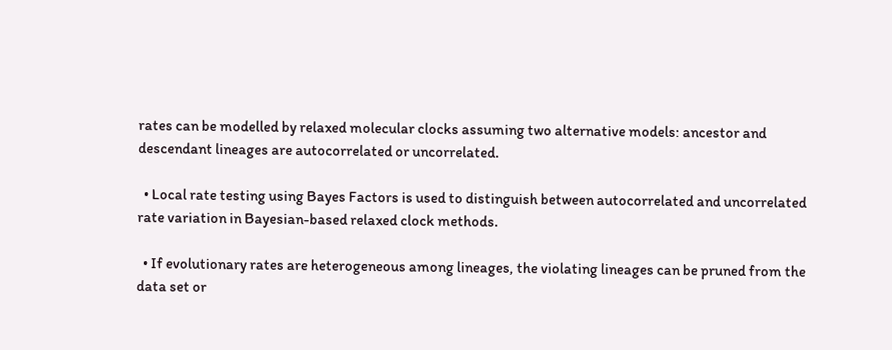rates can be modelled by relaxed molecular clocks assuming two alternative models: ancestor and descendant lineages are autocorrelated or uncorrelated.

  • Local rate testing using Bayes Factors is used to distinguish between autocorrelated and uncorrelated rate variation in Bayesian-based relaxed clock methods.

  • If evolutionary rates are heterogeneous among lineages, the violating lineages can be pruned from the data set or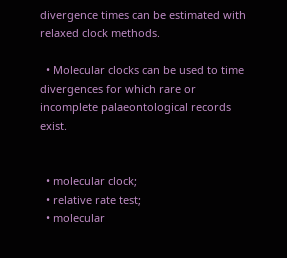divergence times can be estimated with relaxed clock methods.

  • Molecular clocks can be used to time divergences for which rare or incomplete palaeontological records exist.


  • molecular clock;
  • relative rate test;
  • molecular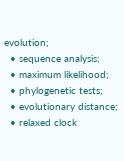evolution;
  • sequence analysis;
  • maximum likelihood;
  • phylogenetic tests;
  • evolutionary distance;
  • relaxed clock